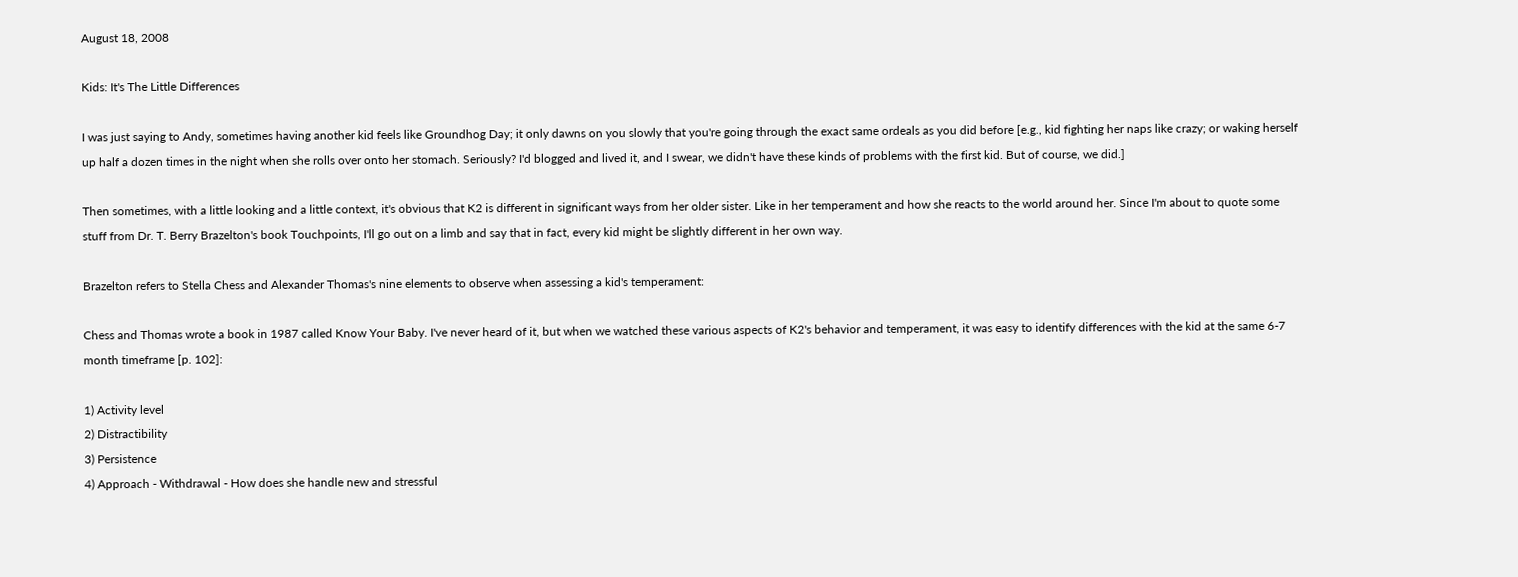August 18, 2008

Kids: It's The Little Differences

I was just saying to Andy, sometimes having another kid feels like Groundhog Day; it only dawns on you slowly that you're going through the exact same ordeals as you did before [e.g., kid fighting her naps like crazy; or waking herself up half a dozen times in the night when she rolls over onto her stomach. Seriously? I'd blogged and lived it, and I swear, we didn't have these kinds of problems with the first kid. But of course, we did.]

Then sometimes, with a little looking and a little context, it's obvious that K2 is different in significant ways from her older sister. Like in her temperament and how she reacts to the world around her. Since I'm about to quote some stuff from Dr. T. Berry Brazelton's book Touchpoints, I'll go out on a limb and say that in fact, every kid might be slightly different in her own way.

Brazelton refers to Stella Chess and Alexander Thomas's nine elements to observe when assessing a kid's temperament:

Chess and Thomas wrote a book in 1987 called Know Your Baby. I've never heard of it, but when we watched these various aspects of K2's behavior and temperament, it was easy to identify differences with the kid at the same 6-7 month timeframe [p. 102]:

1) Activity level
2) Distractibility
3) Persistence
4) Approach - Withdrawal - How does she handle new and stressful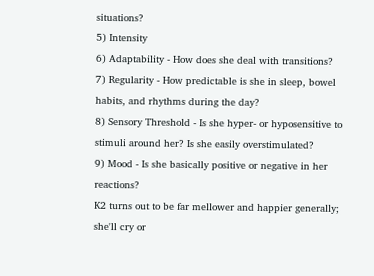situations?
5) Intensity
6) Adaptability - How does she deal with transitions?
7) Regularity - How predictable is she in sleep, bowel habits, and rhythms during the day?
8) Sensory Threshold - Is she hyper- or hyposensitive to stimuli around her? Is she easily overstimulated?
9) Mood - Is she basically positive or negative in her reactions?
K2 turns out to be far mellower and happier generally; she'll cry or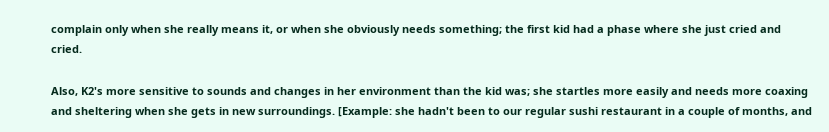complain only when she really means it, or when she obviously needs something; the first kid had a phase where she just cried and cried.

Also, K2's more sensitive to sounds and changes in her environment than the kid was; she startles more easily and needs more coaxing and sheltering when she gets in new surroundings. [Example: she hadn't been to our regular sushi restaurant in a couple of months, and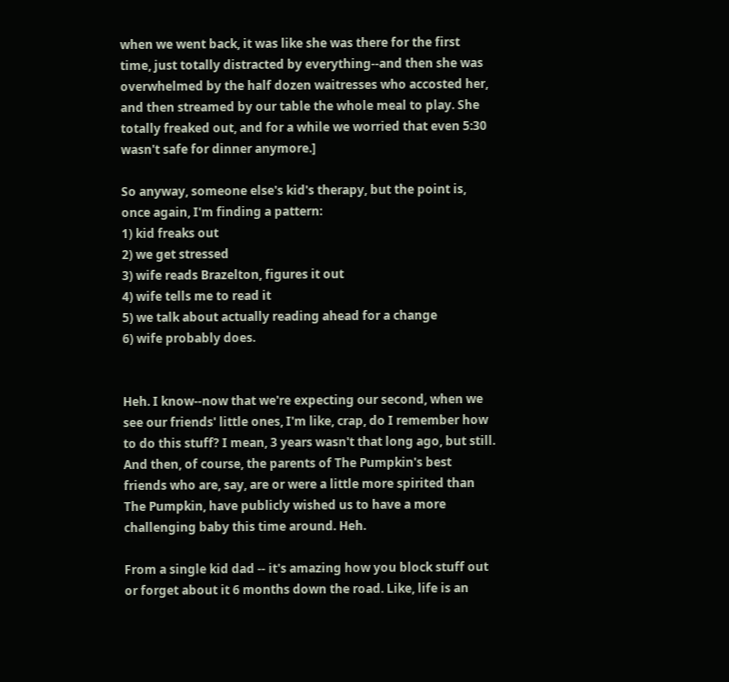when we went back, it was like she was there for the first time, just totally distracted by everything--and then she was overwhelmed by the half dozen waitresses who accosted her, and then streamed by our table the whole meal to play. She totally freaked out, and for a while we worried that even 5:30 wasn't safe for dinner anymore.]

So anyway, someone else's kid's therapy, but the point is, once again, I'm finding a pattern:
1) kid freaks out
2) we get stressed
3) wife reads Brazelton, figures it out
4) wife tells me to read it
5) we talk about actually reading ahead for a change
6) wife probably does.


Heh. I know--now that we're expecting our second, when we see our friends' little ones, I'm like, crap, do I remember how to do this stuff? I mean, 3 years wasn't that long ago, but still. And then, of course, the parents of The Pumpkin's best friends who are, say, are or were a little more spirited than The Pumpkin, have publicly wished us to have a more challenging baby this time around. Heh.

From a single kid dad -- it's amazing how you block stuff out or forget about it 6 months down the road. Like, life is an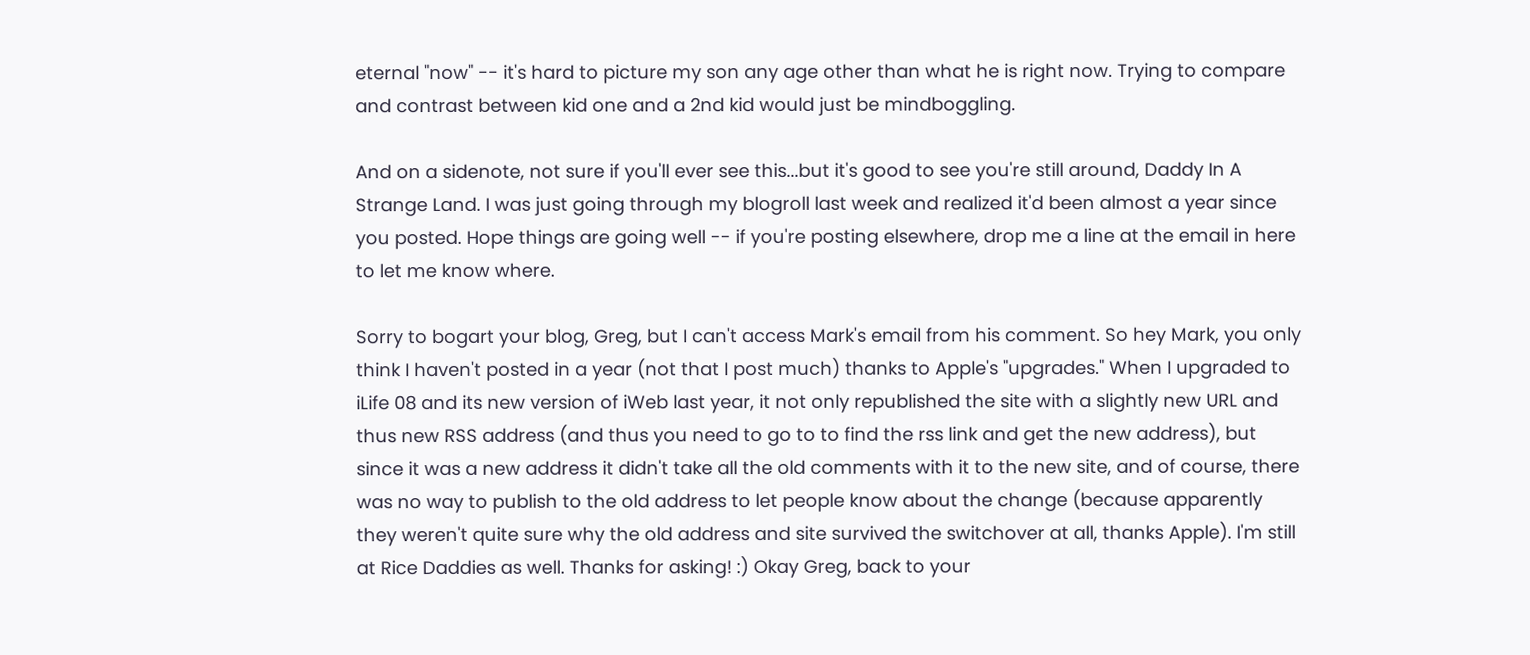eternal "now" -- it's hard to picture my son any age other than what he is right now. Trying to compare and contrast between kid one and a 2nd kid would just be mindboggling.

And on a sidenote, not sure if you'll ever see this...but it's good to see you're still around, Daddy In A Strange Land. I was just going through my blogroll last week and realized it'd been almost a year since you posted. Hope things are going well -- if you're posting elsewhere, drop me a line at the email in here to let me know where.

Sorry to bogart your blog, Greg, but I can't access Mark's email from his comment. So hey Mark, you only think I haven't posted in a year (not that I post much) thanks to Apple's "upgrades." When I upgraded to iLife 08 and its new version of iWeb last year, it not only republished the site with a slightly new URL and thus new RSS address (and thus you need to go to to find the rss link and get the new address), but since it was a new address it didn't take all the old comments with it to the new site, and of course, there was no way to publish to the old address to let people know about the change (because apparently they weren't quite sure why the old address and site survived the switchover at all, thanks Apple). I'm still at Rice Daddies as well. Thanks for asking! :) Okay Greg, back to your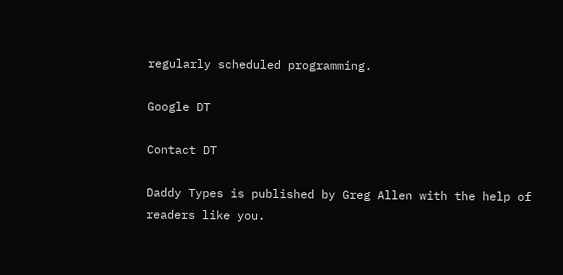regularly scheduled programming.

Google DT

Contact DT

Daddy Types is published by Greg Allen with the help of readers like you.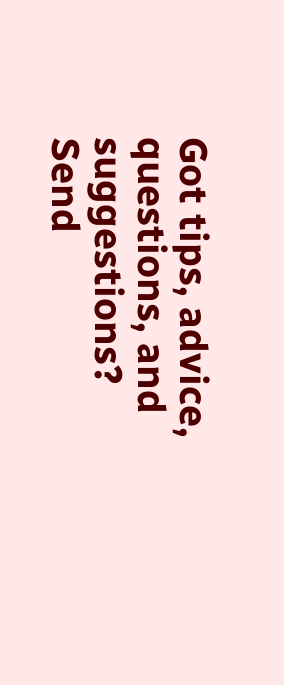Got tips, advice, questions, and suggestions? Send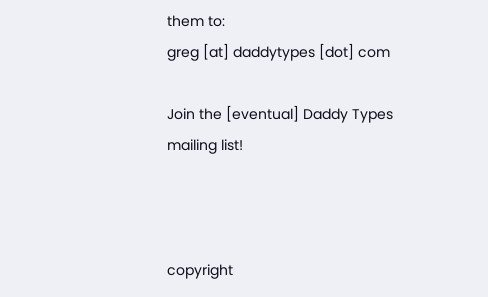them to:
greg [at] daddytypes [dot] com

Join the [eventual] Daddy Types mailing list!



copyright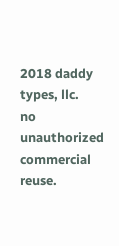2018 daddy types, llc.
no unauthorized commercial reuse.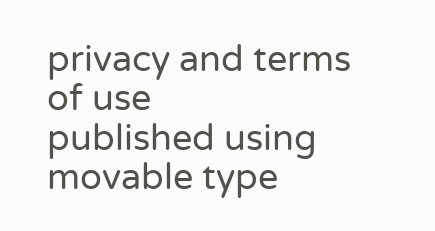privacy and terms of use
published using movable type